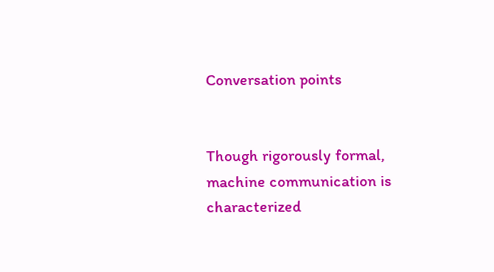Conversation points


Though rigorously formal, machine communication is characterized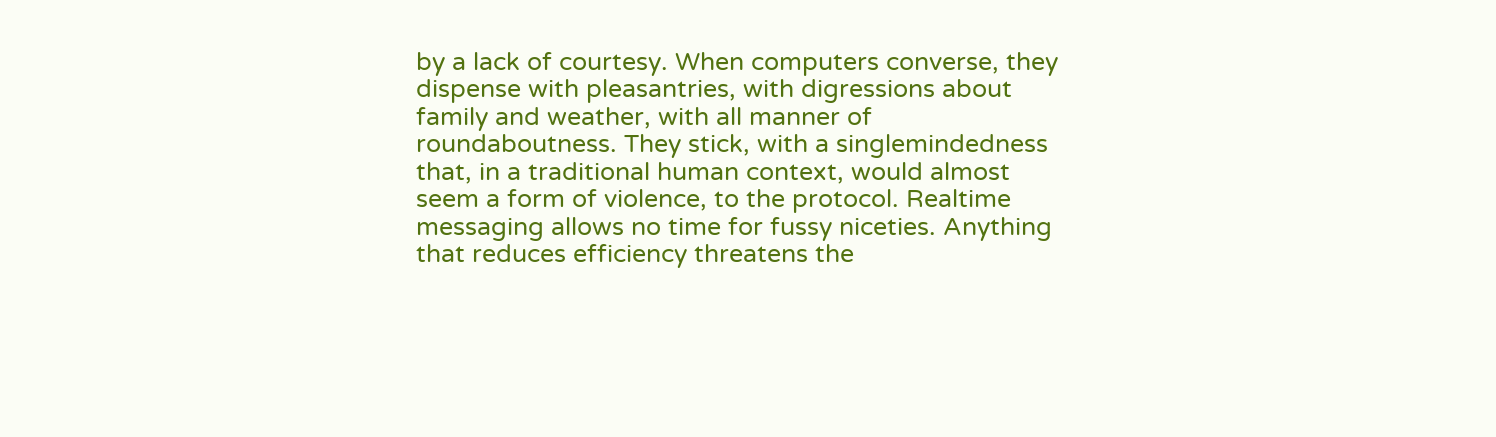by a lack of courtesy. When computers converse, they dispense with pleasantries, with digressions about family and weather, with all manner of roundaboutness. They stick, with a singlemindedness that, in a traditional human context, would almost seem a form of violence, to the protocol. Realtime messaging allows no time for fussy niceties. Anything that reduces efficiency threatens the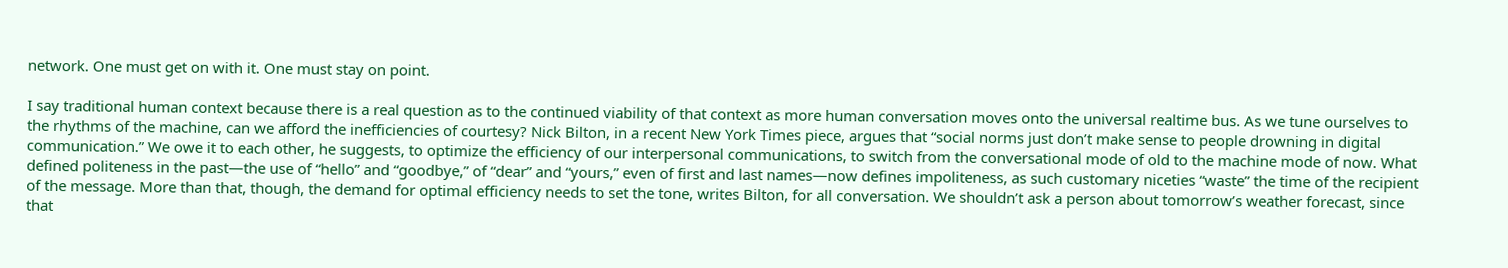network. One must get on with it. One must stay on point.

I say traditional human context because there is a real question as to the continued viability of that context as more human conversation moves onto the universal realtime bus. As we tune ourselves to the rhythms of the machine, can we afford the inefficiencies of courtesy? Nick Bilton, in a recent New York Times piece, argues that “social norms just don’t make sense to people drowning in digital communication.” We owe it to each other, he suggests, to optimize the efficiency of our interpersonal communications, to switch from the conversational mode of old to the machine mode of now. What defined politeness in the past—the use of “hello” and “goodbye,” of “dear” and “yours,” even of first and last names—now defines impoliteness, as such customary niceties “waste” the time of the recipient of the message. More than that, though, the demand for optimal efficiency needs to set the tone, writes Bilton, for all conversation. We shouldn’t ask a person about tomorrow’s weather forecast, since that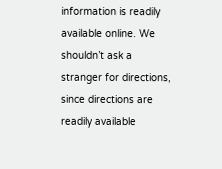information is readily available online. We shouldn’t ask a stranger for directions, since directions are readily available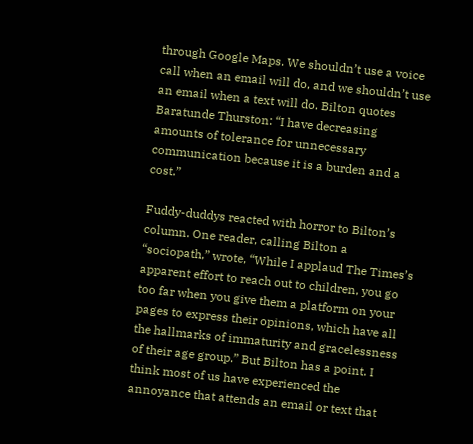through Google Maps. We shouldn’t use a voice call when an email will do, and we shouldn’t use an email when a text will do. Bilton quotes Baratunde Thurston: “I have decreasing amounts of tolerance for unnecessary communication because it is a burden and a cost.”

Fuddy-duddys reacted with horror to Bilton’s column. One reader, calling Bilton a “sociopath,” wrote, “While I applaud The Times’s apparent effort to reach out to children, you go too far when you give them a platform on your pages to express their opinions, which have all the hallmarks of immaturity and gracelessness of their age group.” But Bilton has a point. I think most of us have experienced the annoyance that attends an email or text that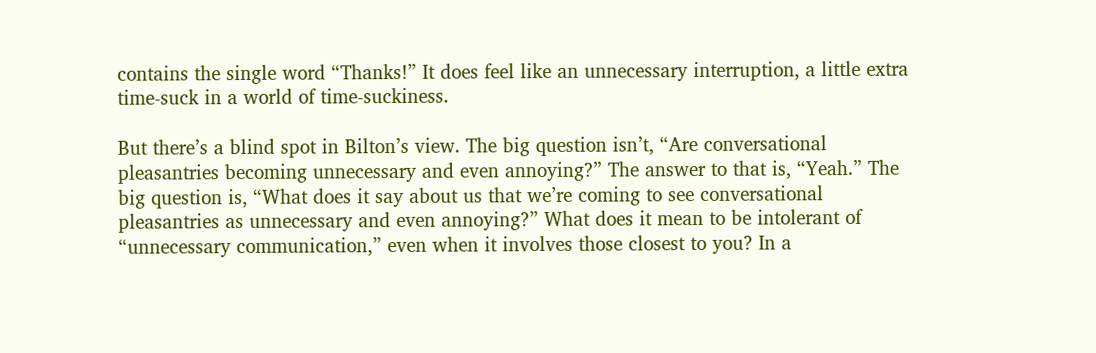contains the single word “Thanks!” It does feel like an unnecessary interruption, a little extra time-suck in a world of time-suckiness.

But there’s a blind spot in Bilton’s view. The big question isn’t, “Are conversational pleasantries becoming unnecessary and even annoying?” The answer to that is, “Yeah.” The big question is, “What does it say about us that we’re coming to see conversational pleasantries as unnecessary and even annoying?” What does it mean to be intolerant of “unnecessary communication,” even when it involves those closest to you? In a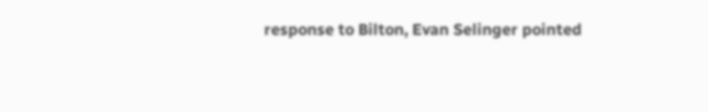response to Bilton, Evan Selinger pointed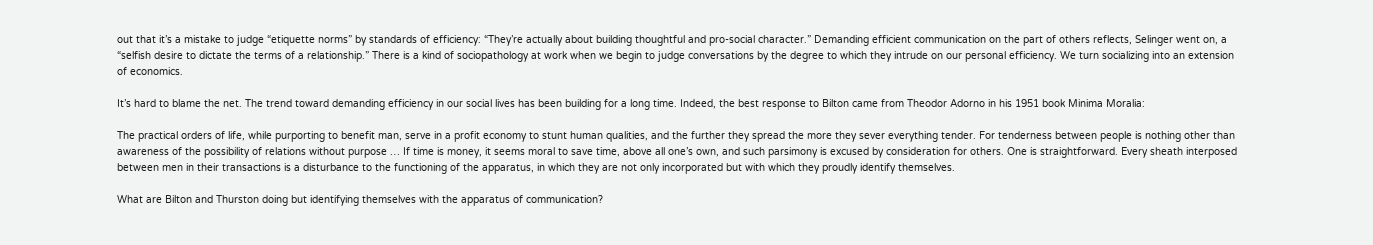out that it’s a mistake to judge “etiquette norms” by standards of efficiency: “They’re actually about building thoughtful and pro-social character.” Demanding efficient communication on the part of others reflects, Selinger went on, a “selfish desire to dictate the terms of a relationship.” There is a kind of sociopathology at work when we begin to judge conversations by the degree to which they intrude on our personal efficiency. We turn socializing into an extension of economics.

It’s hard to blame the net. The trend toward demanding efficiency in our social lives has been building for a long time. Indeed, the best response to Bilton came from Theodor Adorno in his 1951 book Minima Moralia:

The practical orders of life, while purporting to benefit man, serve in a profit economy to stunt human qualities, and the further they spread the more they sever everything tender. For tenderness between people is nothing other than awareness of the possibility of relations without purpose … If time is money, it seems moral to save time, above all one’s own, and such parsimony is excused by consideration for others. One is straightforward. Every sheath interposed between men in their transactions is a disturbance to the functioning of the apparatus, in which they are not only incorporated but with which they proudly identify themselves.

What are Bilton and Thurston doing but identifying themselves with the apparatus of communication?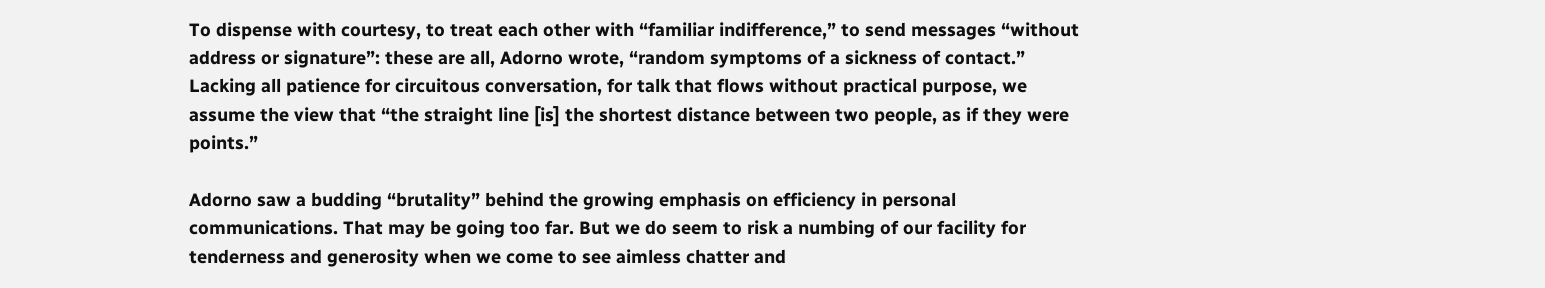To dispense with courtesy, to treat each other with “familiar indifference,” to send messages “without address or signature”: these are all, Adorno wrote, “random symptoms of a sickness of contact.” Lacking all patience for circuitous conversation, for talk that flows without practical purpose, we assume the view that “the straight line [is] the shortest distance between two people, as if they were points.”

Adorno saw a budding “brutality” behind the growing emphasis on efficiency in personal communications. That may be going too far. But we do seem to risk a numbing of our facility for tenderness and generosity when we come to see aimless chatter and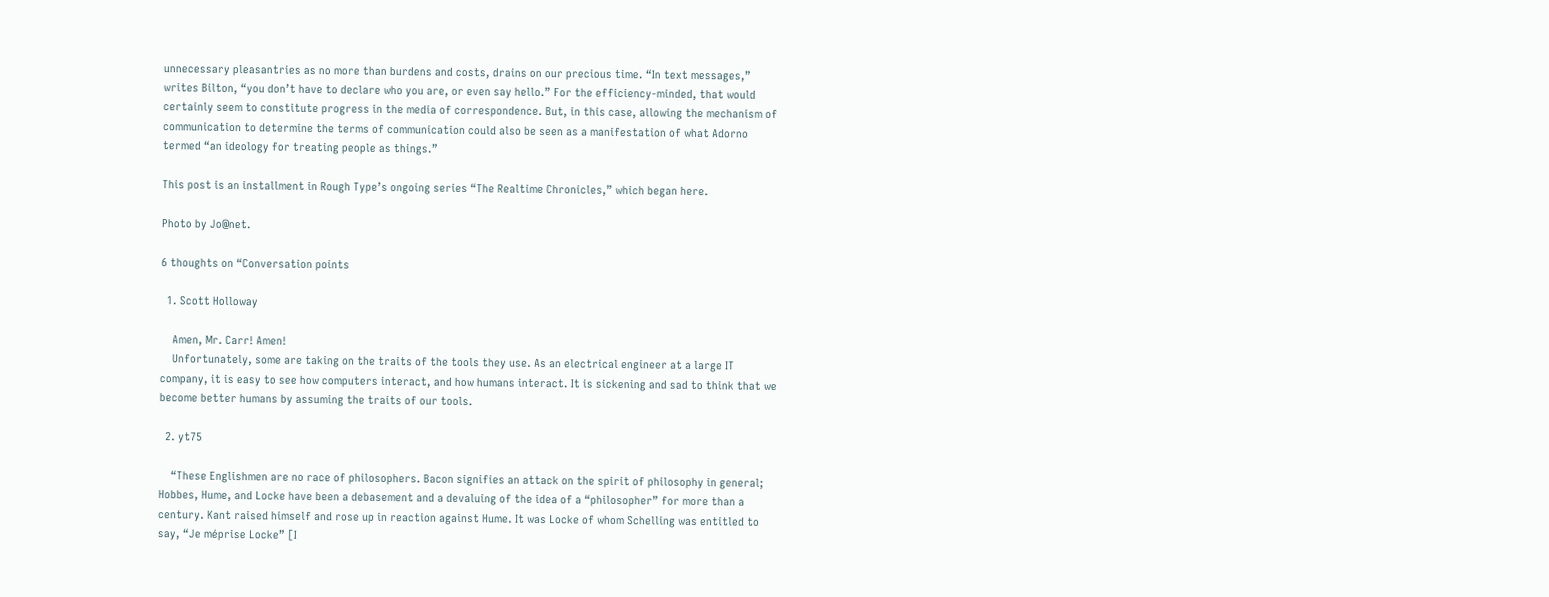unnecessary pleasantries as no more than burdens and costs, drains on our precious time. “In text messages,” writes Bilton, “you don’t have to declare who you are, or even say hello.” For the efficiency-minded, that would certainly seem to constitute progress in the media of correspondence. But, in this case, allowing the mechanism of communication to determine the terms of communication could also be seen as a manifestation of what Adorno termed “an ideology for treating people as things.”

This post is an installment in Rough Type’s ongoing series “The Realtime Chronicles,” which began here.

Photo by Jo@net.

6 thoughts on “Conversation points

  1. Scott Holloway

    Amen, Mr. Carr! Amen!
    Unfortunately, some are taking on the traits of the tools they use. As an electrical engineer at a large IT company, it is easy to see how computers interact, and how humans interact. It is sickening and sad to think that we become better humans by assuming the traits of our tools.

  2. yt75

    “These Englishmen are no race of philosophers. Bacon signifies an attack on the spirit of philosophy in general; Hobbes, Hume, and Locke have been a debasement and a devaluing of the idea of a “philosopher” for more than a century. Kant raised himself and rose up in reaction against Hume. It was Locke of whom Schelling was entitled to say, “Je méprise Locke” [I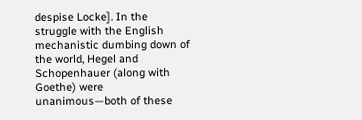despise Locke]. In the struggle with the English mechanistic dumbing down of the world, Hegel and Schopenhauer (along with Goethe) were unanimous—both of these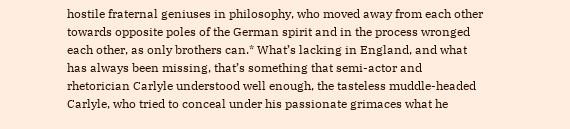hostile fraternal geniuses in philosophy, who moved away from each other towards opposite poles of the German spirit and in the process wronged each other, as only brothers can.* What’s lacking in England, and what has always been missing, that’s something that semi-actor and rhetorician Carlyle understood well enough, the tasteless muddle-headed Carlyle, who tried to conceal under his passionate grimaces what he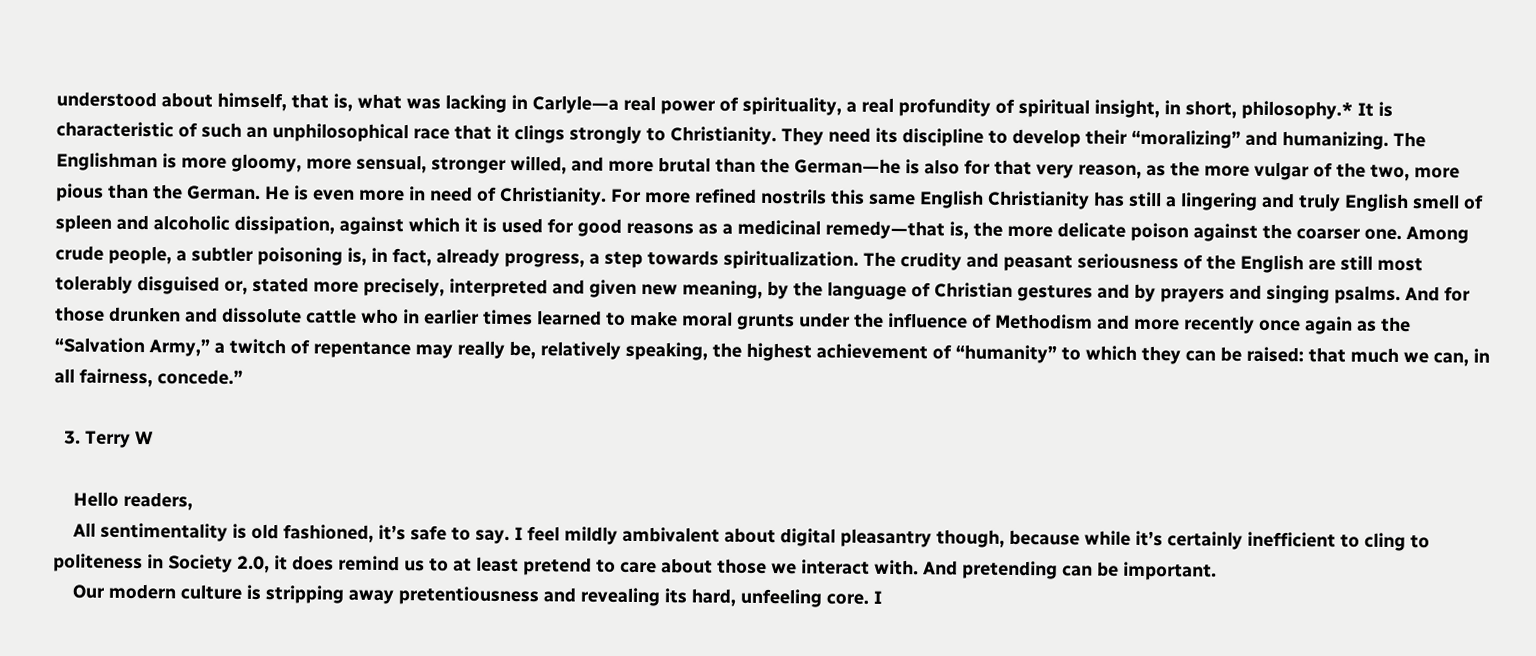understood about himself, that is, what was lacking in Carlyle—a real power of spirituality, a real profundity of spiritual insight, in short, philosophy.* It is characteristic of such an unphilosophical race that it clings strongly to Christianity. They need its discipline to develop their “moralizing” and humanizing. The Englishman is more gloomy, more sensual, stronger willed, and more brutal than the German—he is also for that very reason, as the more vulgar of the two, more pious than the German. He is even more in need of Christianity. For more refined nostrils this same English Christianity has still a lingering and truly English smell of spleen and alcoholic dissipation, against which it is used for good reasons as a medicinal remedy—that is, the more delicate poison against the coarser one. Among crude people, a subtler poisoning is, in fact, already progress, a step towards spiritualization. The crudity and peasant seriousness of the English are still most tolerably disguised or, stated more precisely, interpreted and given new meaning, by the language of Christian gestures and by prayers and singing psalms. And for those drunken and dissolute cattle who in earlier times learned to make moral grunts under the influence of Methodism and more recently once again as the “Salvation Army,” a twitch of repentance may really be, relatively speaking, the highest achievement of “humanity” to which they can be raised: that much we can, in all fairness, concede.”

  3. Terry W

    Hello readers,
    All sentimentality is old fashioned, it’s safe to say. I feel mildly ambivalent about digital pleasantry though, because while it’s certainly inefficient to cling to politeness in Society 2.0, it does remind us to at least pretend to care about those we interact with. And pretending can be important.
    Our modern culture is stripping away pretentiousness and revealing its hard, unfeeling core. I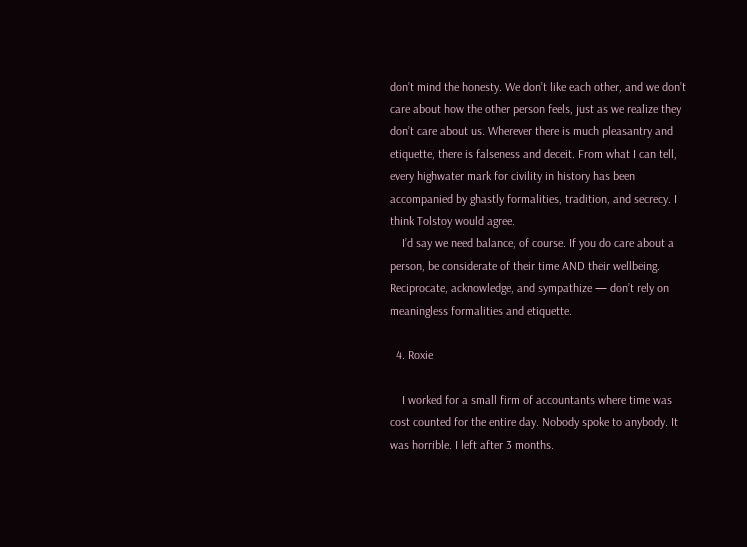don’t mind the honesty. We don’t like each other, and we don’t care about how the other person feels, just as we realize they don’t care about us. Wherever there is much pleasantry and etiquette, there is falseness and deceit. From what I can tell, every highwater mark for civility in history has been accompanied by ghastly formalities, tradition, and secrecy. I think Tolstoy would agree.
    I’d say we need balance, of course. If you do care about a person, be considerate of their time AND their wellbeing. Reciprocate, acknowledge, and sympathize — don’t rely on meaningless formalities and etiquette.

  4. Roxie

    I worked for a small firm of accountants where time was cost counted for the entire day. Nobody spoke to anybody. It was horrible. I left after 3 months.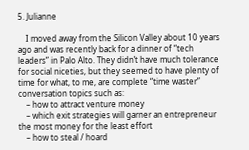5. Julianne

    I moved away from the Silicon Valley about 10 years ago and was recently back for a dinner of “tech leaders” in Palo Alto. They didn’t have much tolerance for social niceties, but they seemed to have plenty of time for what, to me, are complete “time waster” conversation topics such as:
    – how to attract venture money
    – which exit strategies will garner an entrepreneur the most money for the least effort
    – how to steal / hoard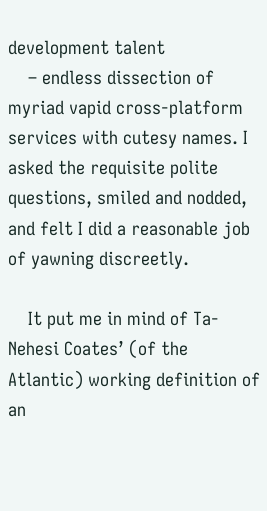development talent
    – endless dissection of myriad vapid cross-platform services with cutesy names. I asked the requisite polite questions, smiled and nodded, and felt I did a reasonable job of yawning discreetly.

    It put me in mind of Ta-Nehesi Coates’ (of the Atlantic) working definition of an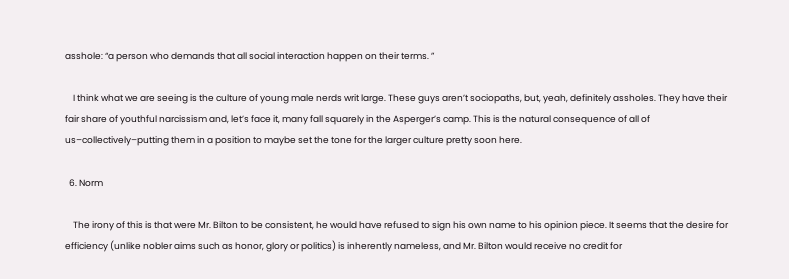asshole: “a person who demands that all social interaction happen on their terms. ”

    I think what we are seeing is the culture of young male nerds writ large. These guys aren’t sociopaths, but, yeah, definitely assholes. They have their fair share of youthful narcissism and, let’s face it, many fall squarely in the Asperger’s camp. This is the natural consequence of all of us–collectively–putting them in a position to maybe set the tone for the larger culture pretty soon here.

  6. Norm

    The irony of this is that were Mr. Bilton to be consistent, he would have refused to sign his own name to his opinion piece. It seems that the desire for efficiency (unlike nobler aims such as honor, glory or politics) is inherently nameless, and Mr. Bilton would receive no credit for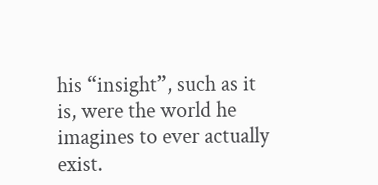his “insight”, such as it is, were the world he imagines to ever actually exist.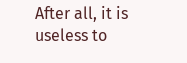After all, it is useless to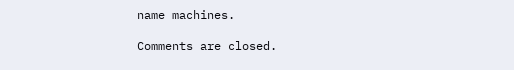name machines.

Comments are closed.